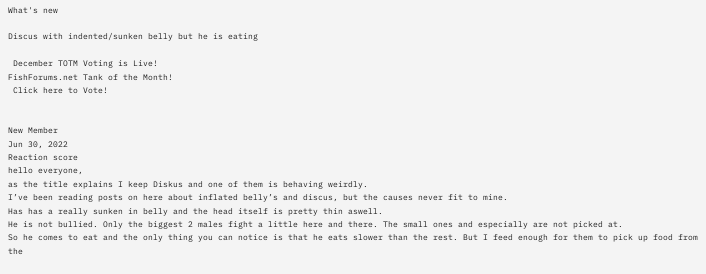What's new

Discus with indented/sunken belly but he is eating

 December TOTM Voting is Live!
FishForums.net Tank of the Month!
 Click here to Vote!


New Member
Jun 30, 2022
Reaction score
hello everyone,
as the title explains I keep Diskus and one of them is behaving weirdly.
I’ve been reading posts on here about inflated belly’s and discus, but the causes never fit to mine.
Has has a really sunken in belly and the head itself is pretty thin aswell.
He is not bullied. Only the biggest 2 males fight a little here and there. The small ones and especially are not picked at.
So he comes to eat and the only thing you can notice is that he eats slower than the rest. But I feed enough for them to pick up food from the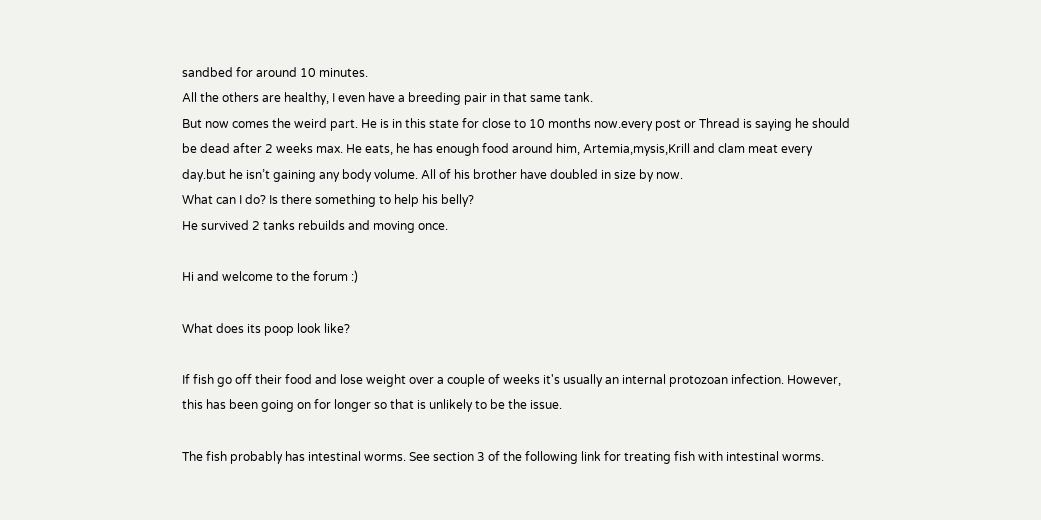sandbed for around 10 minutes.
All the others are healthy, I even have a breeding pair in that same tank.
But now comes the weird part. He is in this state for close to 10 months now.every post or Thread is saying he should be dead after 2 weeks max. He eats, he has enough food around him, Artemia,mysis,Krill and clam meat every day.but he isn’t gaining any body volume. All of his brother have doubled in size by now.
What can I do? Is there something to help his belly?
He survived 2 tanks rebuilds and moving once.

Hi and welcome to the forum :)

What does its poop look like?

If fish go off their food and lose weight over a couple of weeks it's usually an internal protozoan infection. However, this has been going on for longer so that is unlikely to be the issue.

The fish probably has intestinal worms. See section 3 of the following link for treating fish with intestinal worms.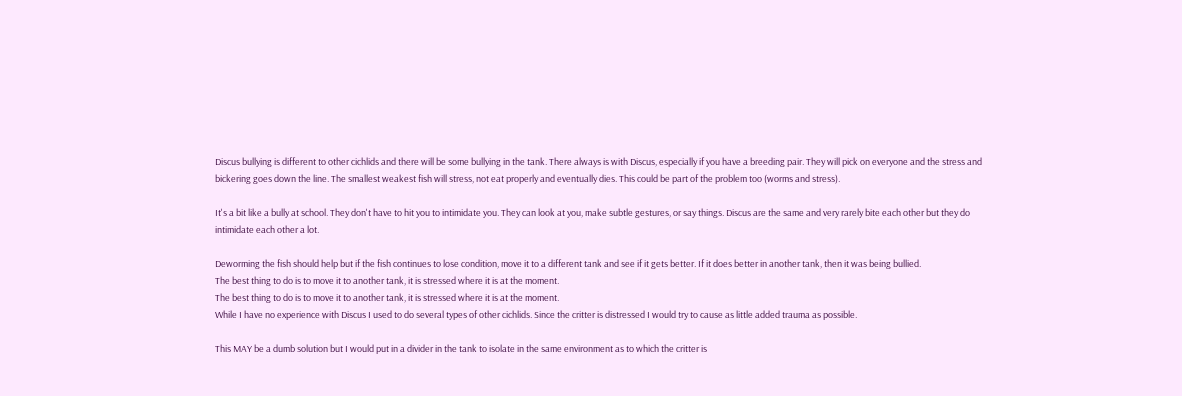Discus bullying is different to other cichlids and there will be some bullying in the tank. There always is with Discus, especially if you have a breeding pair. They will pick on everyone and the stress and bickering goes down the line. The smallest weakest fish will stress, not eat properly and eventually dies. This could be part of the problem too (worms and stress).

It's a bit like a bully at school. They don't have to hit you to intimidate you. They can look at you, make subtle gestures, or say things. Discus are the same and very rarely bite each other but they do intimidate each other a lot.

Deworming the fish should help but if the fish continues to lose condition, move it to a different tank and see if it gets better. If it does better in another tank, then it was being bullied.
The best thing to do is to move it to another tank, it is stressed where it is at the moment.
The best thing to do is to move it to another tank, it is stressed where it is at the moment.
While I have no experience with Discus I used to do several types of other cichlids. Since the critter is distressed I would try to cause as little added trauma as possible.

This MAY be a dumb solution but I would put in a divider in the tank to isolate in the same environment as to which the critter is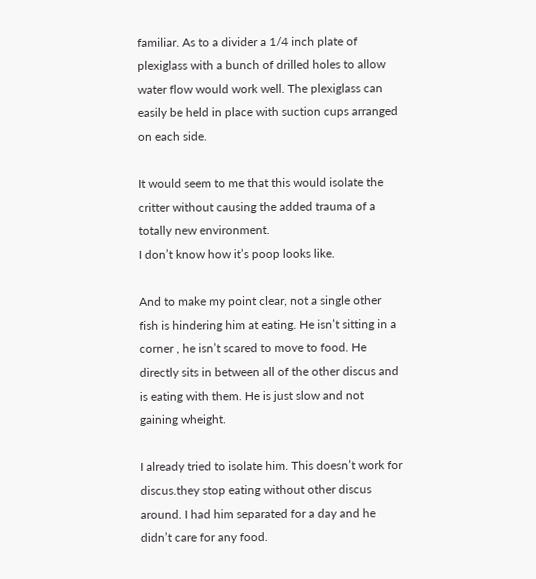familiar. As to a divider a 1/4 inch plate of plexiglass with a bunch of drilled holes to allow water flow would work well. The plexiglass can easily be held in place with suction cups arranged on each side.

It would seem to me that this would isolate the critter without causing the added trauma of a totally new environment.
I don’t know how it’s poop looks like.

And to make my point clear, not a single other fish is hindering him at eating. He isn’t sitting in a corner , he isn’t scared to move to food. He directly sits in between all of the other discus and is eating with them. He is just slow and not gaining wheight.

I already tried to isolate him. This doesn’t work for discus.they stop eating without other discus around. I had him separated for a day and he didn’t care for any food.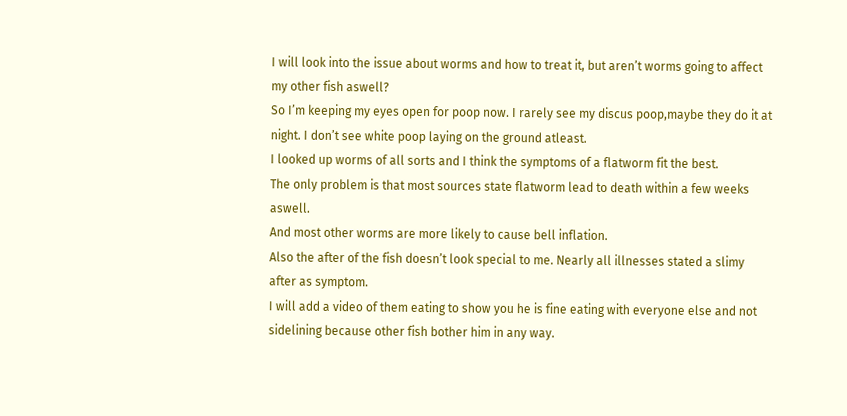I will look into the issue about worms and how to treat it, but aren’t worms going to affect my other fish aswell?
So I’m keeping my eyes open for poop now. I rarely see my discus poop,maybe they do it at night. I don’t see white poop laying on the ground atleast.
I looked up worms of all sorts and I think the symptoms of a flatworm fit the best.
The only problem is that most sources state flatworm lead to death within a few weeks aswell.
And most other worms are more likely to cause bell inflation.
Also the after of the fish doesn’t look special to me. Nearly all illnesses stated a slimy after as symptom.
I will add a video of them eating to show you he is fine eating with everyone else and not sidelining because other fish bother him in any way.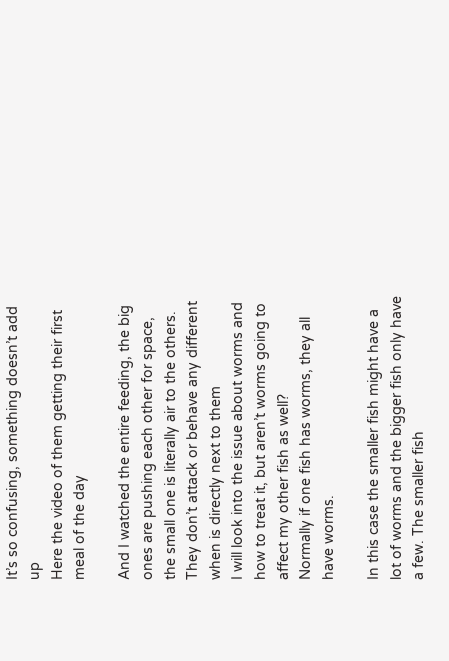It’s so confusing, something doesn’t add up
Here the video of them getting their first meal of the day

And I watched the entire feeding, the big ones are pushing each other for space, the small one is literally air to the others. They don’t attack or behave any different when is directly next to them
I will look into the issue about worms and how to treat it, but aren’t worms going to affect my other fish as well?
Normally if one fish has worms, they all have worms.

In this case the smaller fish might have a lot of worms and the bigger fish only have a few. The smaller fish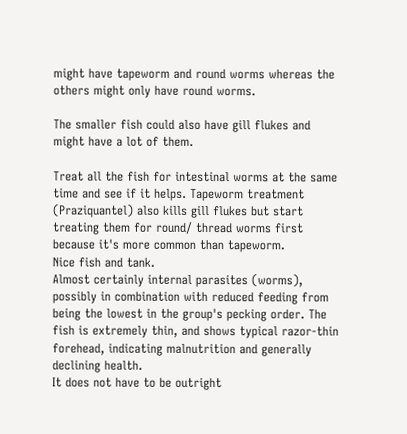might have tapeworm and round worms whereas the others might only have round worms.

The smaller fish could also have gill flukes and might have a lot of them.

Treat all the fish for intestinal worms at the same time and see if it helps. Tapeworm treatment (Praziquantel) also kills gill flukes but start treating them for round/ thread worms first because it's more common than tapeworm.
Nice fish and tank.
Almost certainly internal parasites (worms), possibly in combination with reduced feeding from being the lowest in the group's pecking order. The fish is extremely thin, and shows typical razor-thin forehead, indicating malnutrition and generally declining health.
It does not have to be outright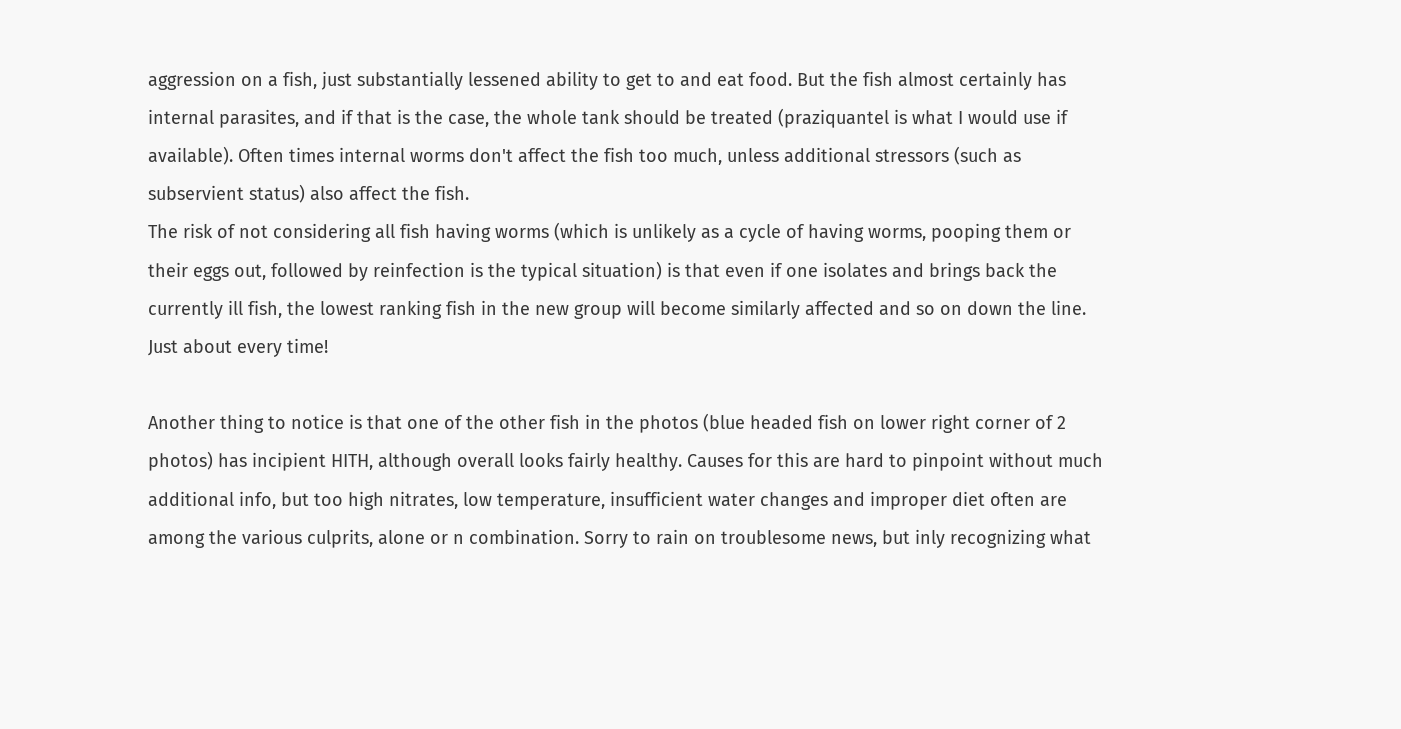aggression on a fish, just substantially lessened ability to get to and eat food. But the fish almost certainly has internal parasites, and if that is the case, the whole tank should be treated (praziquantel is what I would use if available). Often times internal worms don't affect the fish too much, unless additional stressors (such as subservient status) also affect the fish.
The risk of not considering all fish having worms (which is unlikely as a cycle of having worms, pooping them or their eggs out, followed by reinfection is the typical situation) is that even if one isolates and brings back the currently ill fish, the lowest ranking fish in the new group will become similarly affected and so on down the line. Just about every time!

Another thing to notice is that one of the other fish in the photos (blue headed fish on lower right corner of 2 photos) has incipient HITH, although overall looks fairly healthy. Causes for this are hard to pinpoint without much additional info, but too high nitrates, low temperature, insufficient water changes and improper diet often are among the various culprits, alone or n combination. Sorry to rain on troublesome news, but inly recognizing what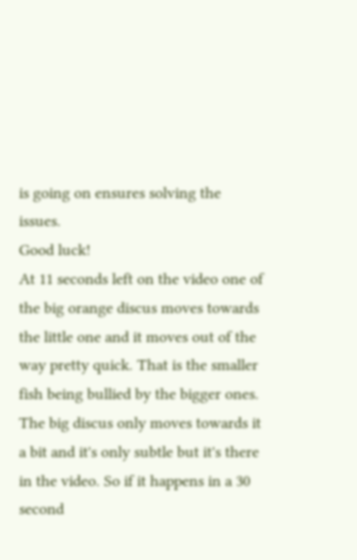is going on ensures solving the issues.
Good luck!
At 11 seconds left on the video one of the big orange discus moves towards the little one and it moves out of the way pretty quick. That is the smaller fish being bullied by the bigger ones. The big discus only moves towards it a bit and it's only subtle but it's there in the video. So if it happens in a 30 second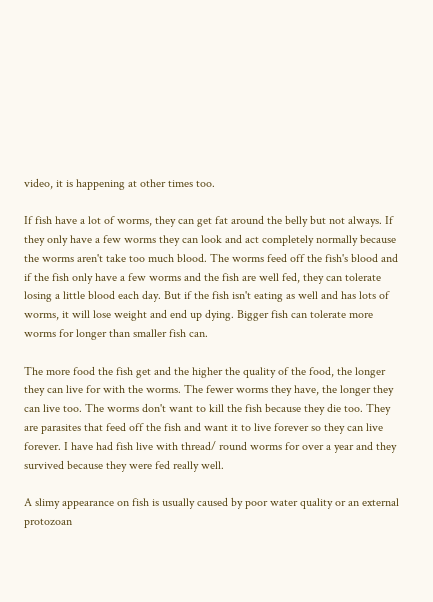video, it is happening at other times too.

If fish have a lot of worms, they can get fat around the belly but not always. If they only have a few worms they can look and act completely normally because the worms aren't take too much blood. The worms feed off the fish's blood and if the fish only have a few worms and the fish are well fed, they can tolerate losing a little blood each day. But if the fish isn't eating as well and has lots of worms, it will lose weight and end up dying. Bigger fish can tolerate more worms for longer than smaller fish can.

The more food the fish get and the higher the quality of the food, the longer they can live for with the worms. The fewer worms they have, the longer they can live too. The worms don't want to kill the fish because they die too. They are parasites that feed off the fish and want it to live forever so they can live forever. I have had fish live with thread/ round worms for over a year and they survived because they were fed really well.

A slimy appearance on fish is usually caused by poor water quality or an external protozoan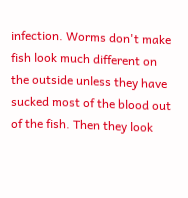infection. Worms don't make fish look much different on the outside unless they have sucked most of the blood out of the fish. Then they look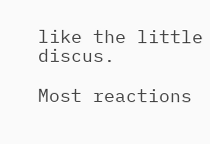like the little discus.

Most reactions